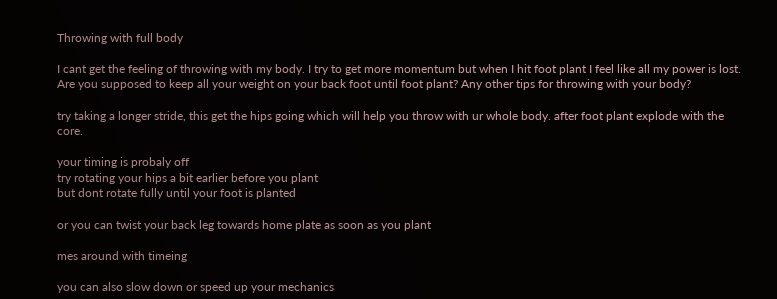Throwing with full body

I cant get the feeling of throwing with my body. I try to get more momentum but when I hit foot plant I feel like all my power is lost. Are you supposed to keep all your weight on your back foot until foot plant? Any other tips for throwing with your body?

try taking a longer stride, this get the hips going which will help you throw with ur whole body. after foot plant explode with the core.

your timing is probaly off
try rotating your hips a bit earlier before you plant
but dont rotate fully until your foot is planted

or you can twist your back leg towards home plate as soon as you plant

mes around with timeing

you can also slow down or speed up your mechanics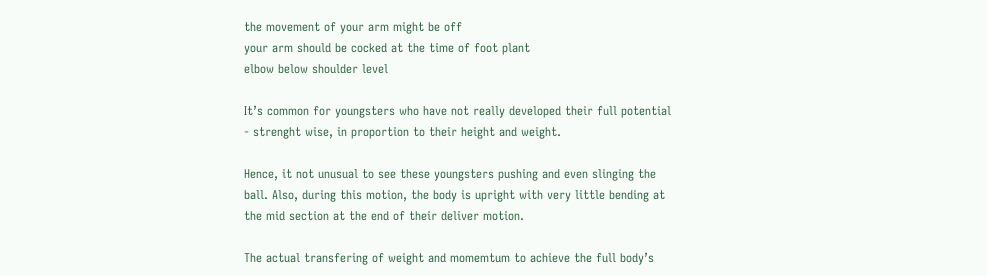the movement of your arm might be off
your arm should be cocked at the time of foot plant
elbow below shoulder level

It’s common for youngsters who have not really developed their full potential - strenght wise, in proportion to their height and weight.

Hence, it not unusual to see these youngsters pushing and even slinging the ball. Also, during this motion, the body is upright with very little bending at the mid section at the end of their deliver motion.

The actual transfering of weight and momemtum to achieve the full body’s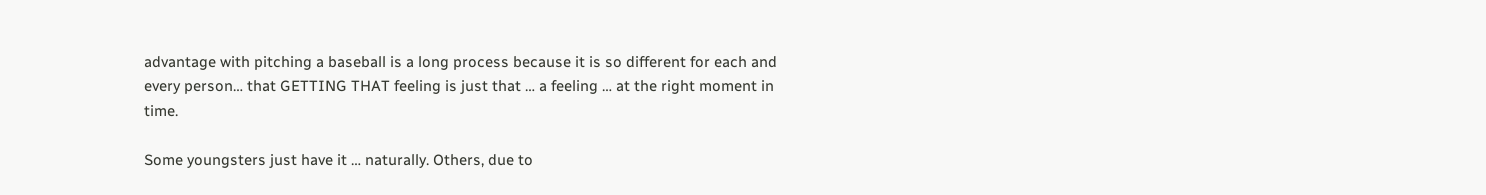advantage with pitching a baseball is a long process because it is so different for each and every person… that GETTING THAT feeling is just that … a feeling … at the right moment in time.

Some youngsters just have it … naturally. Others, due to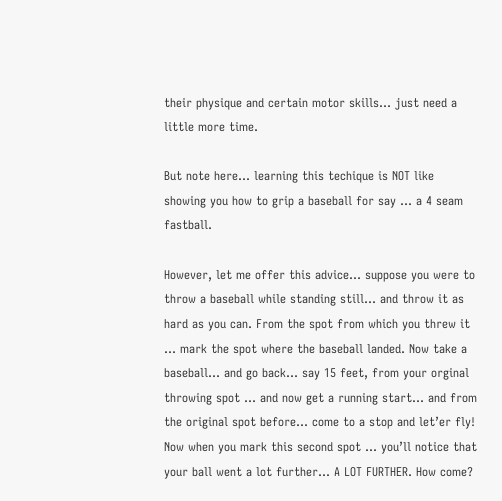their physique and certain motor skills… just need a little more time.

But note here… learning this techique is NOT like showing you how to grip a baseball for say … a 4 seam fastball.

However, let me offer this advice… suppose you were to throw a baseball while standing still… and throw it as hard as you can. From the spot from which you threw it … mark the spot where the baseball landed. Now take a baseball… and go back… say 15 feet, from your orginal throwing spot … and now get a running start… and from the original spot before… come to a stop and let’er fly! Now when you mark this second spot … you’ll notice that your ball went a lot further… A LOT FURTHER. How come?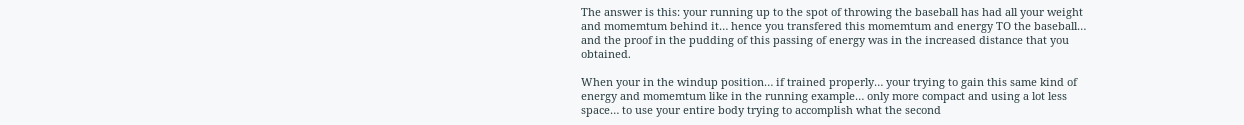The answer is this: your running up to the spot of throwing the baseball has had all your weight and momemtum behind it… hence you transfered this momemtum and energy TO the baseball… and the proof in the pudding of this passing of energy was in the increased distance that you obtained.

When your in the windup position… if trained properly… your trying to gain this same kind of energy and momemtum like in the running example… only more compact and using a lot less space… to use your entire body trying to accomplish what the second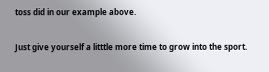toss did in our example above.

Just give yourself a litttle more time to grow into the sport.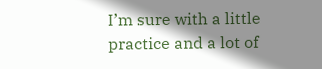I’m sure with a little practice and a lot of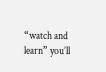“watch and learn” you’ll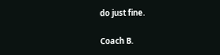do just fine.

Coach B.